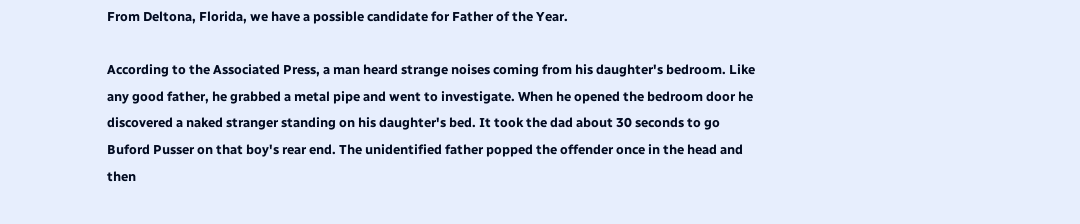From Deltona, Florida, we have a possible candidate for Father of the Year.

According to the Associated Press, a man heard strange noises coming from his daughter's bedroom. Like any good father, he grabbed a metal pipe and went to investigate. When he opened the bedroom door he discovered a naked stranger standing on his daughter's bed. It took the dad about 30 seconds to go Buford Pusser on that boy's rear end. The unidentified father popped the offender once in the head and then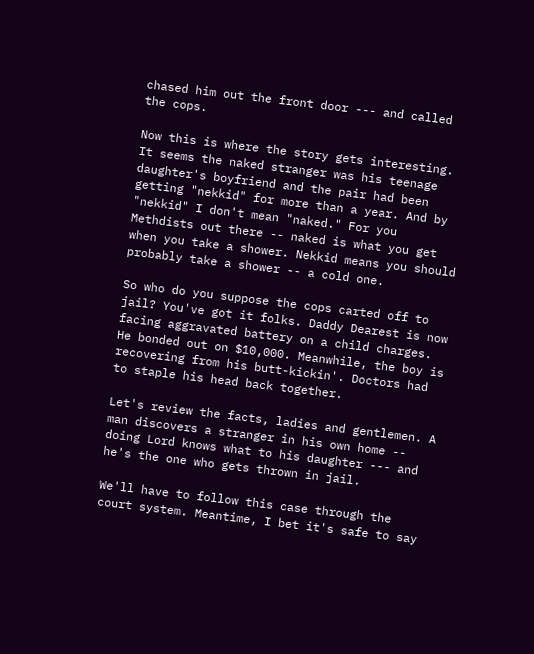chased him out the front door --- and called the cops.

Now this is where the story gets interesting. It seems the naked stranger was his teenage daughter's boyfriend and the pair had been getting "nekkid" for more than a year. And by "nekkid" I don't mean "naked." For you Methdists out there -- naked is what you get when you take a shower. Nekkid means you should probably take a shower -- a cold one.

So who do you suppose the cops carted off to jail? You've got it folks. Daddy Dearest is now facing aggravated battery on a child charges. He bonded out on $10,000. Meanwhile, the boy is recovering from his butt-kickin'. Doctors had to staple his head back together.

Let's review the facts, ladies and gentlemen. A man discovers a stranger in his own home -- doing Lord knows what to his daughter --- and he's the one who gets thrown in jail.

We'll have to follow this case through the court system. Meantime, I bet it's safe to say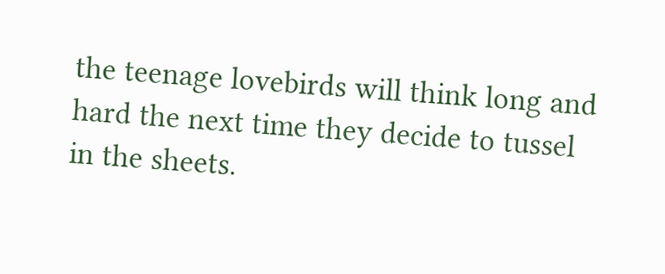the teenage lovebirds will think long and hard the next time they decide to tussel in the sheets.